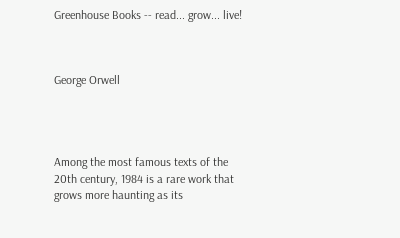Greenhouse Books -- read... grow... live!



George Orwell




Among the most famous texts of the 20th century, 1984 is a rare work that grows more haunting as its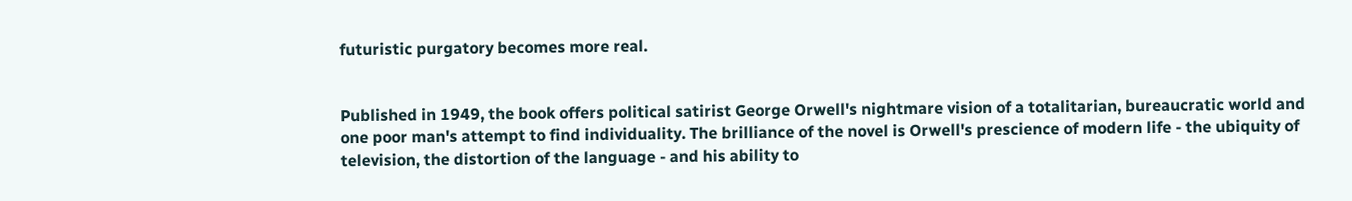futuristic purgatory becomes more real.


Published in 1949, the book offers political satirist George Orwell's nightmare vision of a totalitarian, bureaucratic world and one poor man's attempt to find individuality. The brilliance of the novel is Orwell's prescience of modern life - the ubiquity of television, the distortion of the language - and his ability to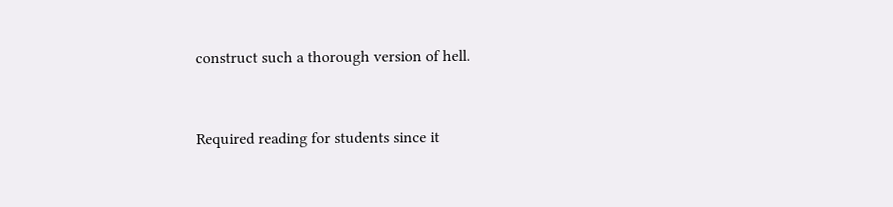construct such a thorough version of hell.


Required reading for students since it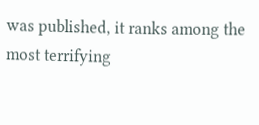was published, it ranks among the most terrifying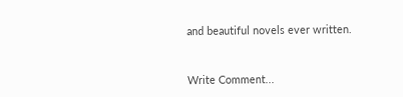and beautiful novels ever written.


Write Comment...